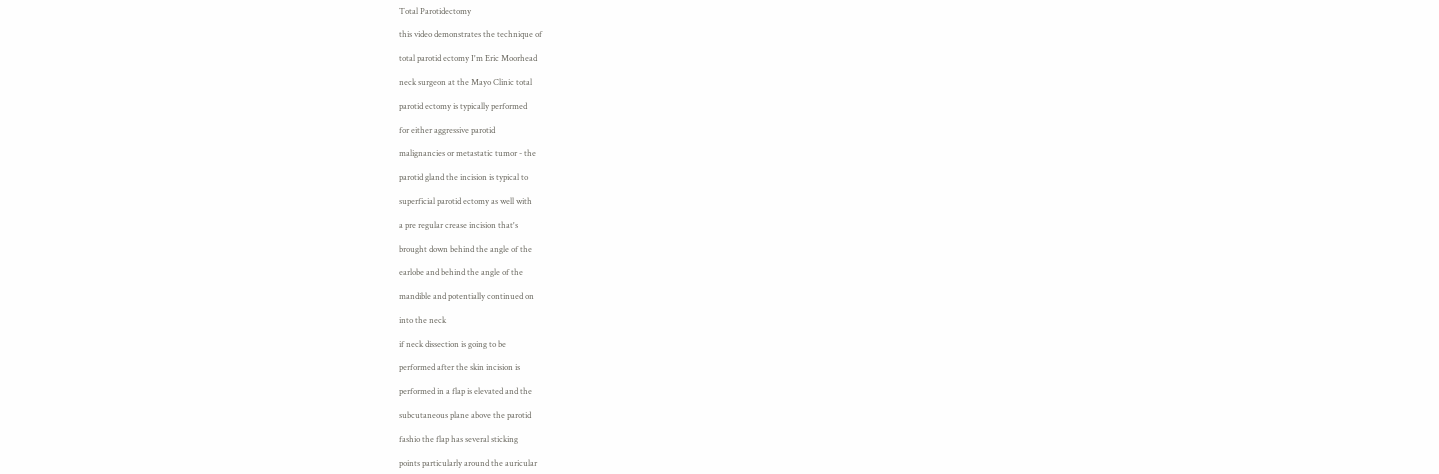Total Parotidectomy

this video demonstrates the technique of

total parotid ectomy I'm Eric Moorhead

neck surgeon at the Mayo Clinic total

parotid ectomy is typically performed

for either aggressive parotid

malignancies or metastatic tumor - the

parotid gland the incision is typical to

superficial parotid ectomy as well with

a pre regular crease incision that's

brought down behind the angle of the

earlobe and behind the angle of the

mandible and potentially continued on

into the neck

if neck dissection is going to be

performed after the skin incision is

performed in a flap is elevated and the

subcutaneous plane above the parotid

fashio the flap has several sticking

points particularly around the auricular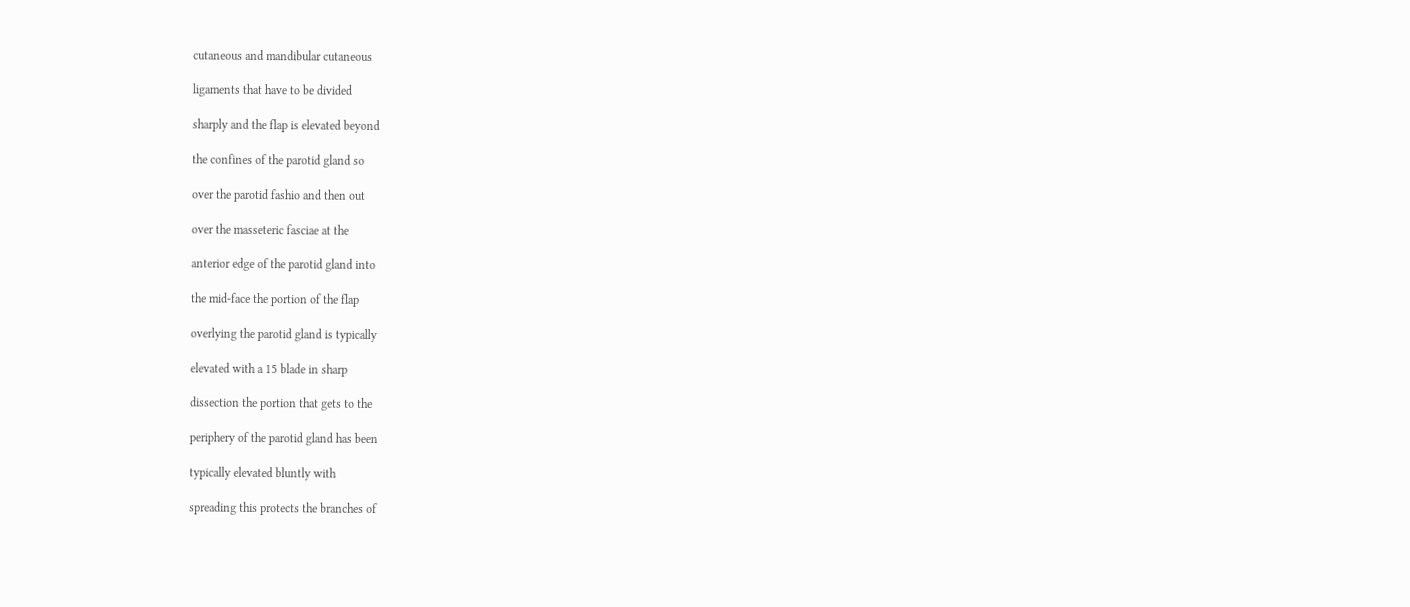cutaneous and mandibular cutaneous

ligaments that have to be divided

sharply and the flap is elevated beyond

the confines of the parotid gland so

over the parotid fashio and then out

over the masseteric fasciae at the

anterior edge of the parotid gland into

the mid-face the portion of the flap

overlying the parotid gland is typically

elevated with a 15 blade in sharp

dissection the portion that gets to the

periphery of the parotid gland has been

typically elevated bluntly with

spreading this protects the branches of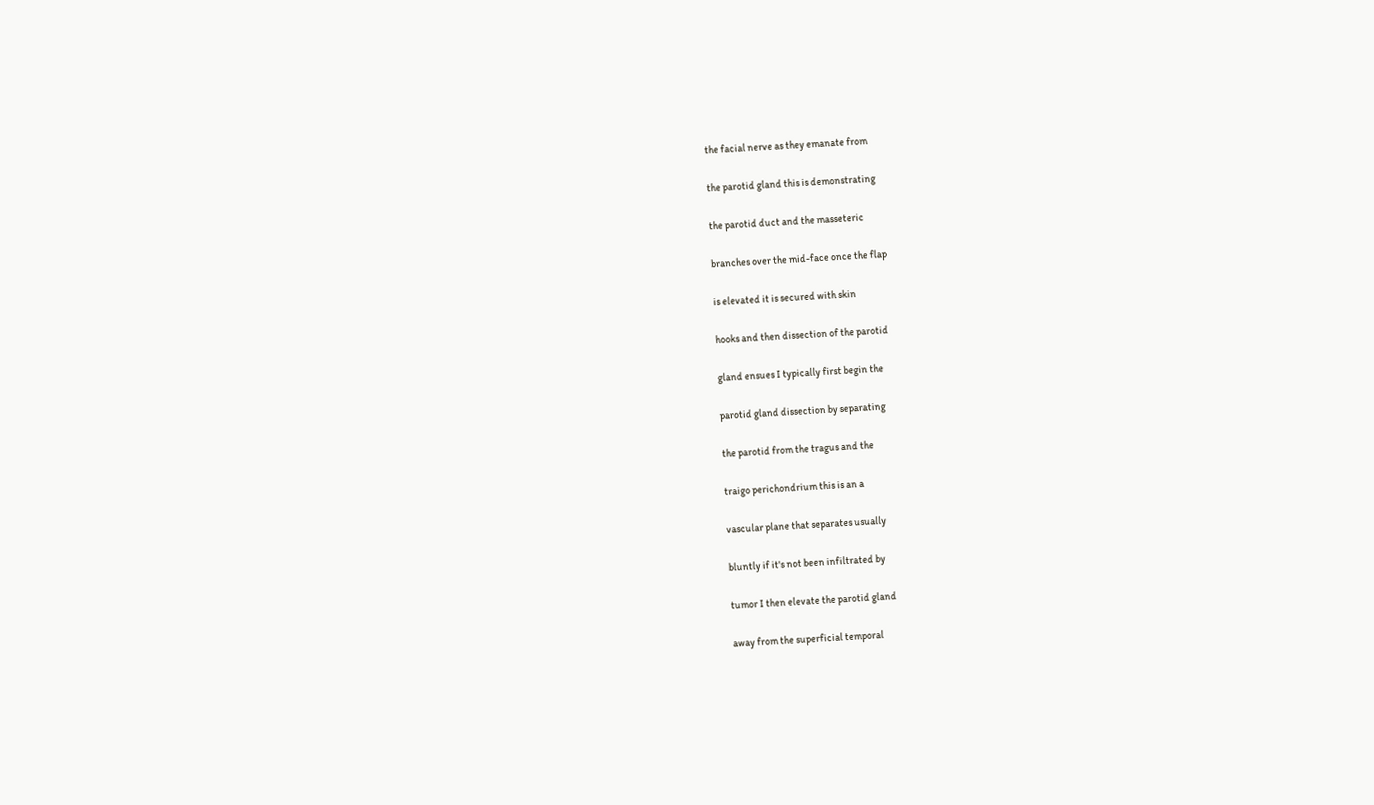the facial nerve as they emanate from

the parotid gland this is demonstrating

the parotid duct and the masseteric

branches over the mid-face once the flap

is elevated it is secured with skin

hooks and then dissection of the parotid

gland ensues I typically first begin the

parotid gland dissection by separating

the parotid from the tragus and the

traigo perichondrium this is an a

vascular plane that separates usually

bluntly if it's not been infiltrated by

tumor I then elevate the parotid gland

away from the superficial temporal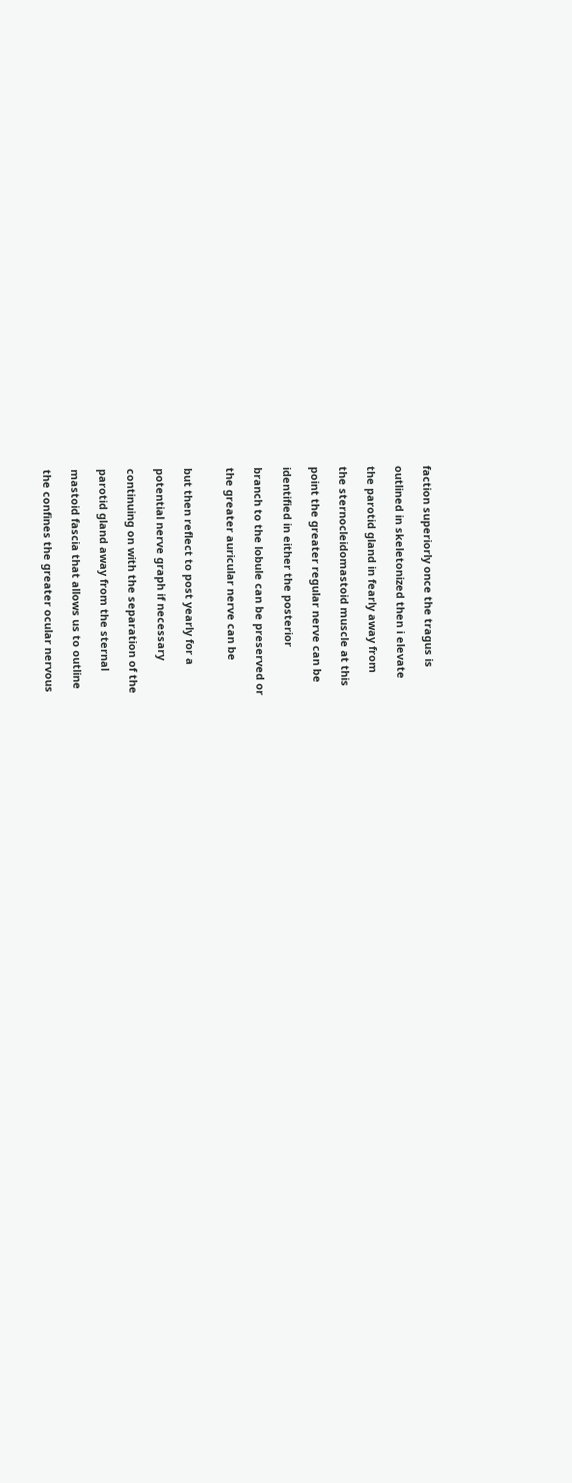faction superiorly once the tragus is

outlined in skeletonized then i elevate

the parotid gland in fearly away from

the sternocleidomastoid muscle at this

point the greater regular nerve can be

identified in either the posterior

branch to the lobule can be preserved or

the greater auricular nerve can be


but then reflect to post yearly for a

potential nerve graph if necessary

continuing on with the separation of the

parotid gland away from the sternal

mastoid fascia that allows us to outline

the confines the greater ocular nervous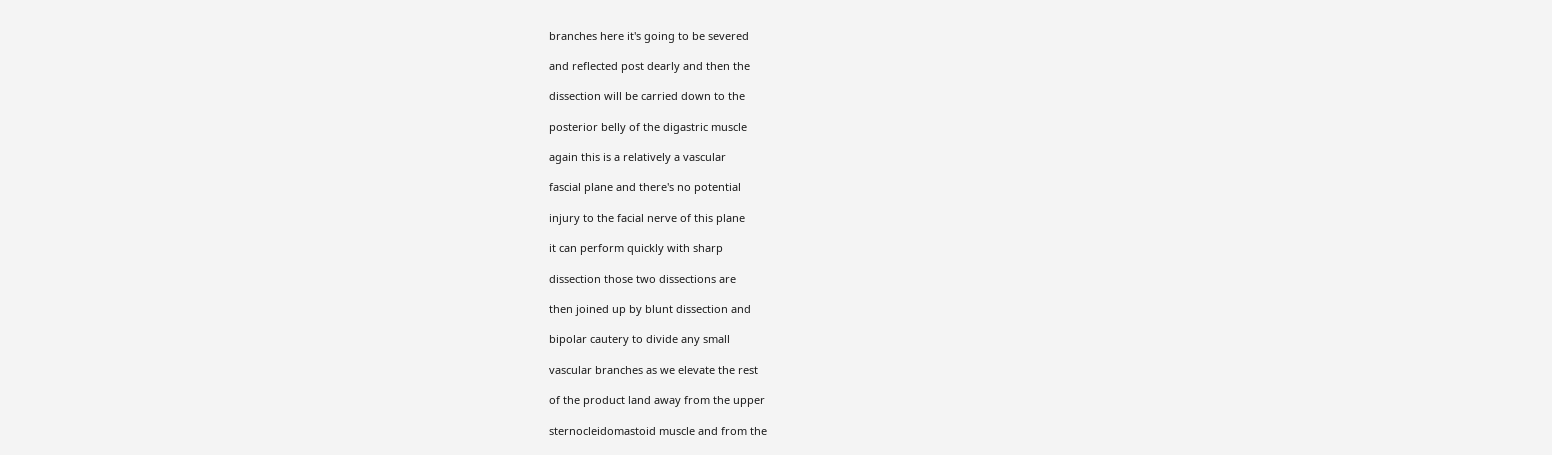branches here it's going to be severed

and reflected post dearly and then the

dissection will be carried down to the

posterior belly of the digastric muscle

again this is a relatively a vascular

fascial plane and there's no potential

injury to the facial nerve of this plane

it can perform quickly with sharp

dissection those two dissections are

then joined up by blunt dissection and

bipolar cautery to divide any small

vascular branches as we elevate the rest

of the product land away from the upper

sternocleidomastoid muscle and from the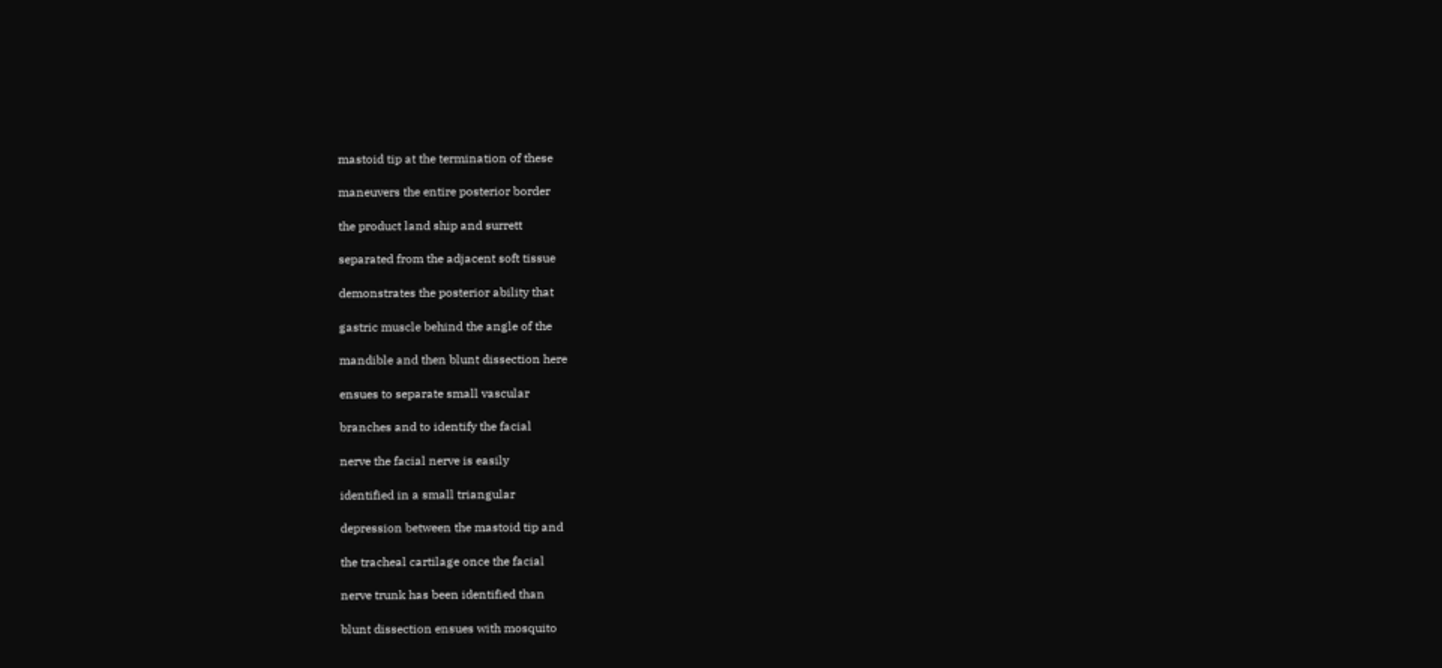mastoid tip at the termination of these

maneuvers the entire posterior border

the product land ship and surrett

separated from the adjacent soft tissue

demonstrates the posterior ability that

gastric muscle behind the angle of the

mandible and then blunt dissection here

ensues to separate small vascular

branches and to identify the facial

nerve the facial nerve is easily

identified in a small triangular

depression between the mastoid tip and

the tracheal cartilage once the facial

nerve trunk has been identified than

blunt dissection ensues with mosquito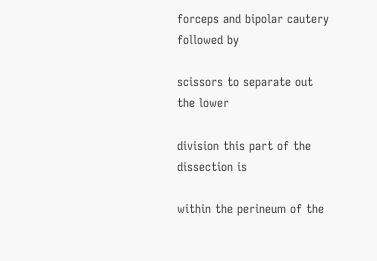forceps and bipolar cautery followed by

scissors to separate out the lower

division this part of the dissection is

within the perineum of the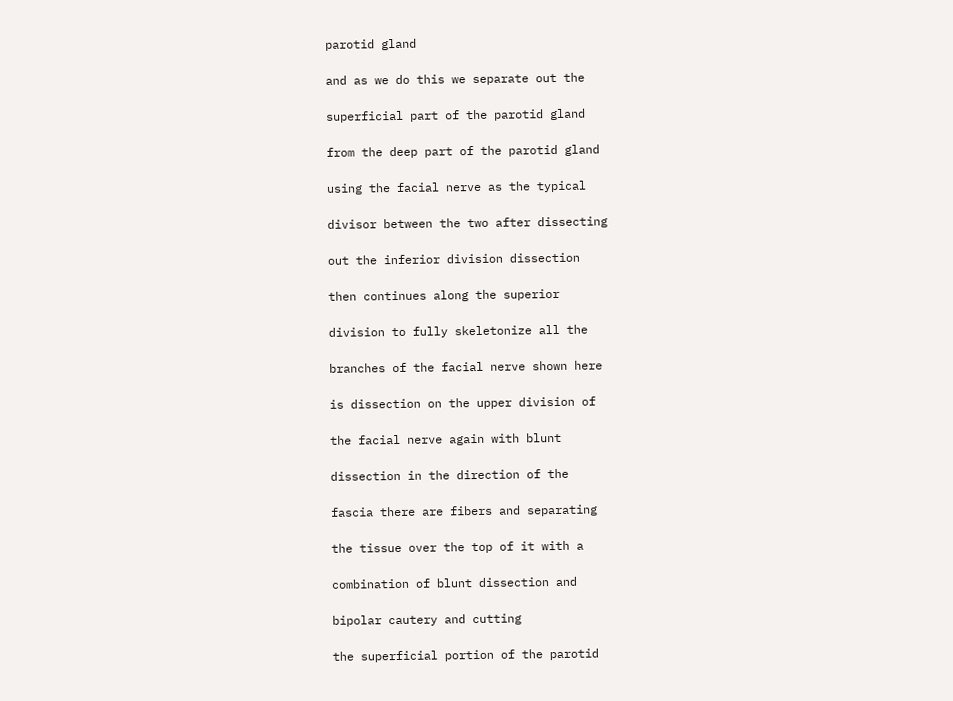parotid gland

and as we do this we separate out the

superficial part of the parotid gland

from the deep part of the parotid gland

using the facial nerve as the typical

divisor between the two after dissecting

out the inferior division dissection

then continues along the superior

division to fully skeletonize all the

branches of the facial nerve shown here

is dissection on the upper division of

the facial nerve again with blunt

dissection in the direction of the

fascia there are fibers and separating

the tissue over the top of it with a

combination of blunt dissection and

bipolar cautery and cutting

the superficial portion of the parotid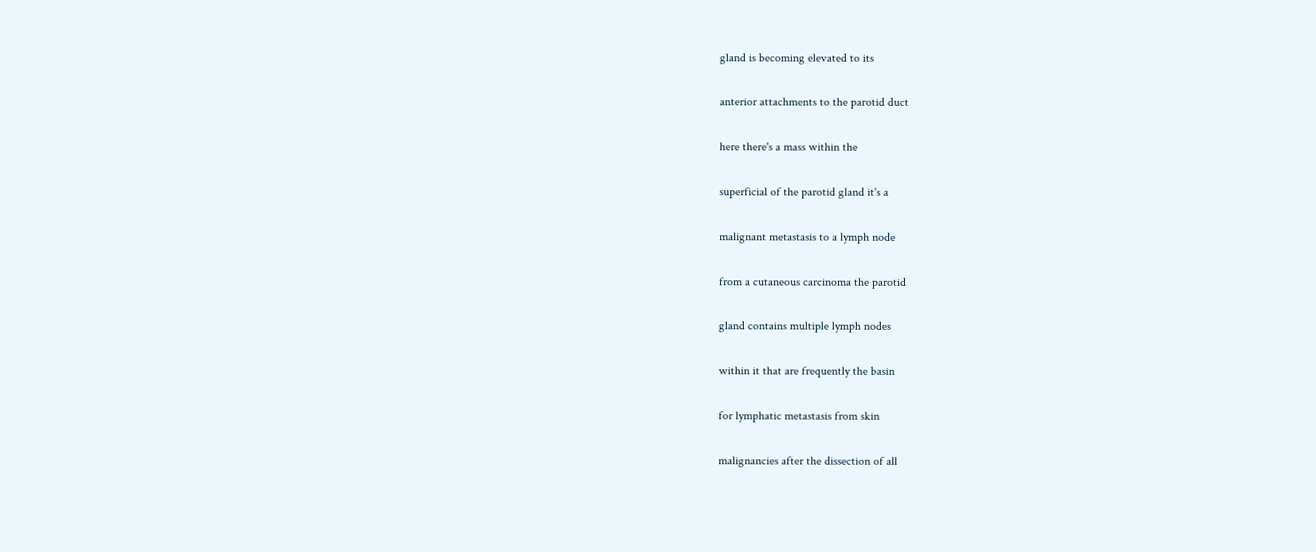gland is becoming elevated to its

anterior attachments to the parotid duct

here there's a mass within the

superficial of the parotid gland it's a

malignant metastasis to a lymph node

from a cutaneous carcinoma the parotid

gland contains multiple lymph nodes

within it that are frequently the basin

for lymphatic metastasis from skin

malignancies after the dissection of all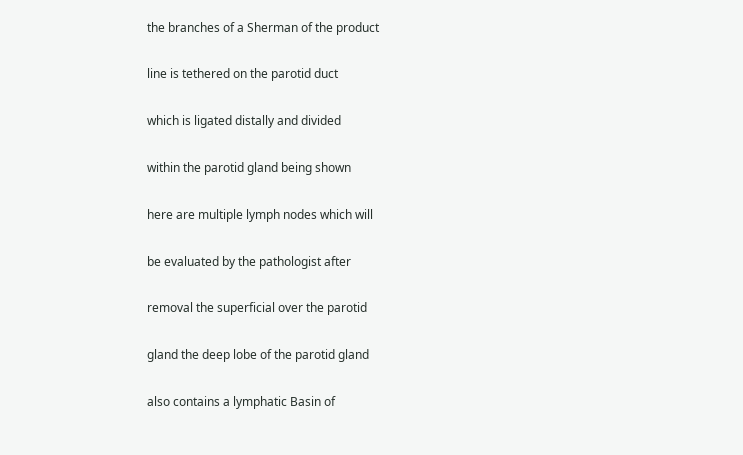the branches of a Sherman of the product

line is tethered on the parotid duct

which is ligated distally and divided

within the parotid gland being shown

here are multiple lymph nodes which will

be evaluated by the pathologist after

removal the superficial over the parotid

gland the deep lobe of the parotid gland

also contains a lymphatic Basin of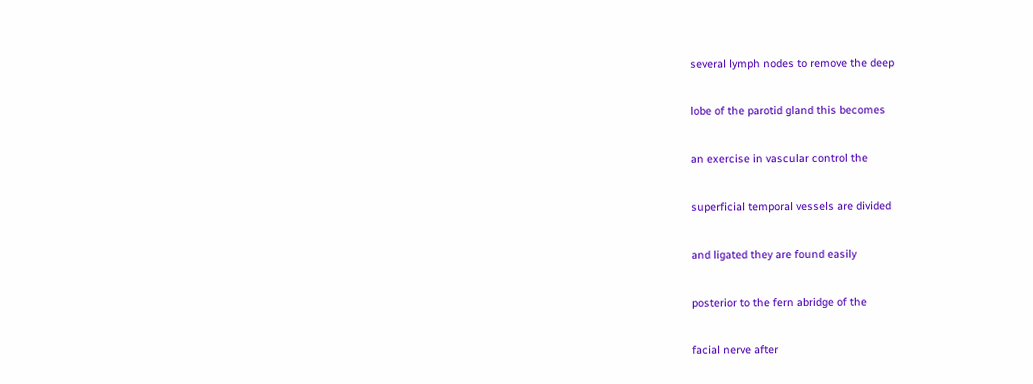several lymph nodes to remove the deep

lobe of the parotid gland this becomes

an exercise in vascular control the

superficial temporal vessels are divided

and ligated they are found easily

posterior to the fern abridge of the

facial nerve after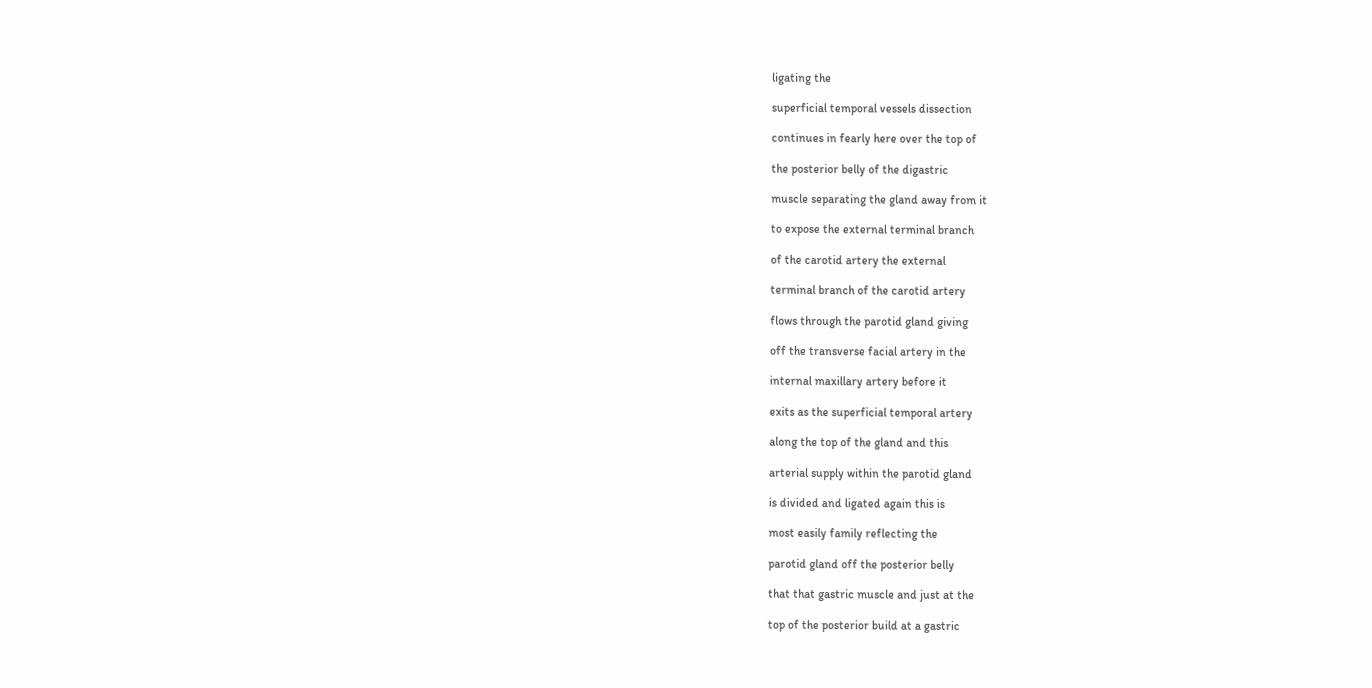ligating the

superficial temporal vessels dissection

continues in fearly here over the top of

the posterior belly of the digastric

muscle separating the gland away from it

to expose the external terminal branch

of the carotid artery the external

terminal branch of the carotid artery

flows through the parotid gland giving

off the transverse facial artery in the

internal maxillary artery before it

exits as the superficial temporal artery

along the top of the gland and this

arterial supply within the parotid gland

is divided and ligated again this is

most easily family reflecting the

parotid gland off the posterior belly

that that gastric muscle and just at the

top of the posterior build at a gastric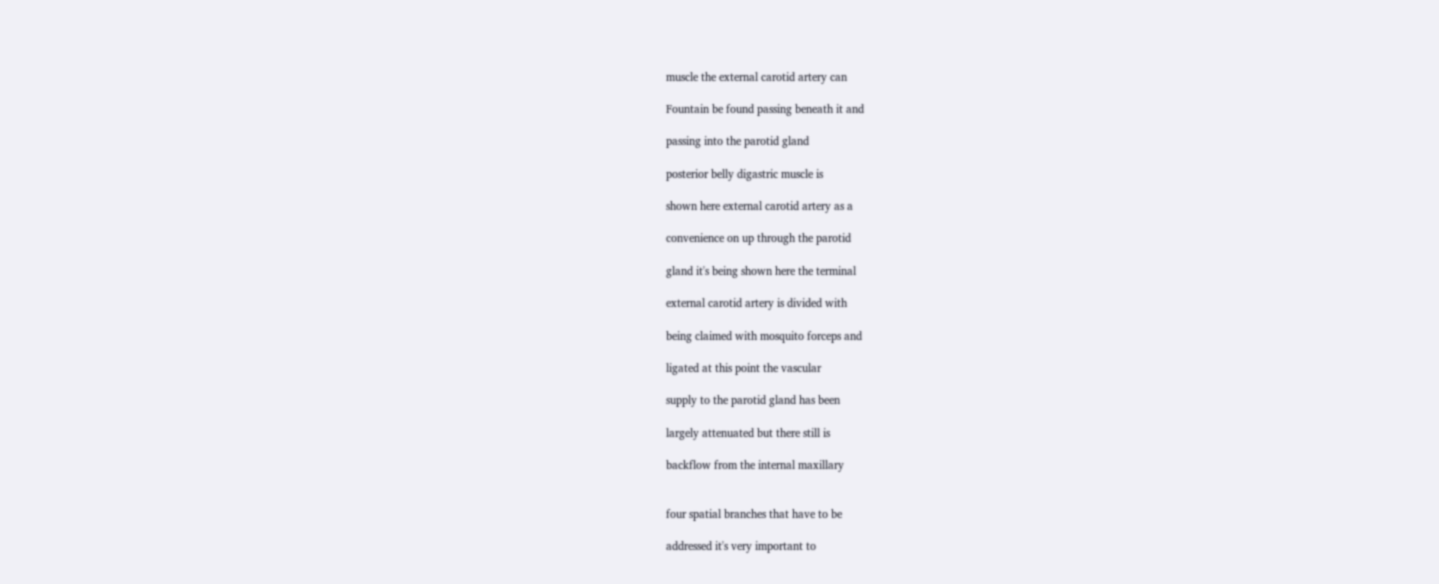muscle the external carotid artery can

Fountain be found passing beneath it and

passing into the parotid gland

posterior belly digastric muscle is

shown here external carotid artery as a

convenience on up through the parotid

gland it's being shown here the terminal

external carotid artery is divided with

being claimed with mosquito forceps and

ligated at this point the vascular

supply to the parotid gland has been

largely attenuated but there still is

backflow from the internal maxillary


four spatial branches that have to be

addressed it's very important to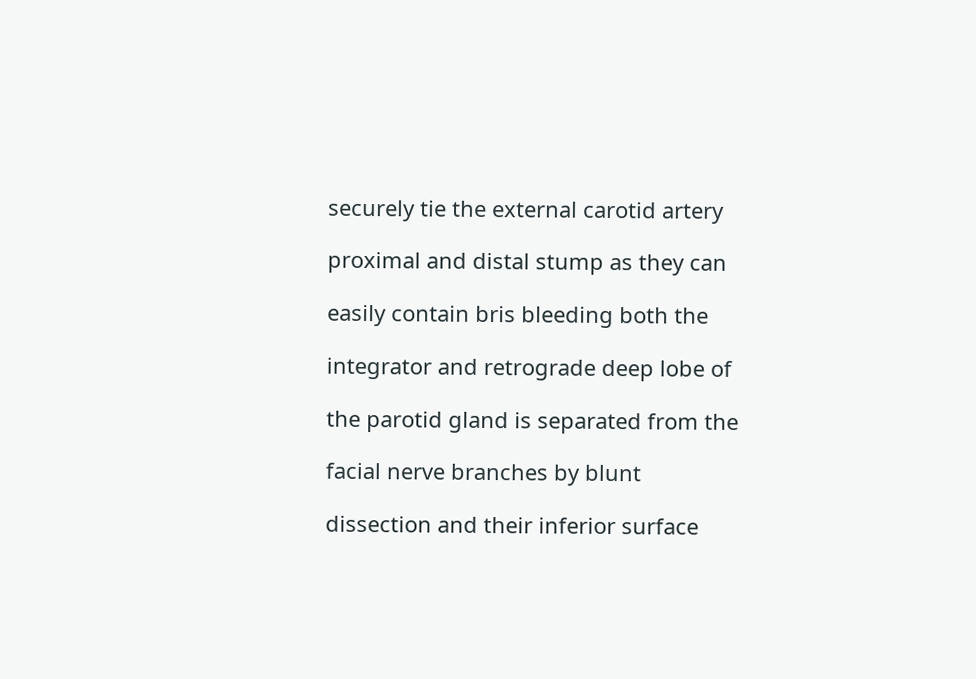securely tie the external carotid artery

proximal and distal stump as they can

easily contain bris bleeding both the

integrator and retrograde deep lobe of

the parotid gland is separated from the

facial nerve branches by blunt

dissection and their inferior surface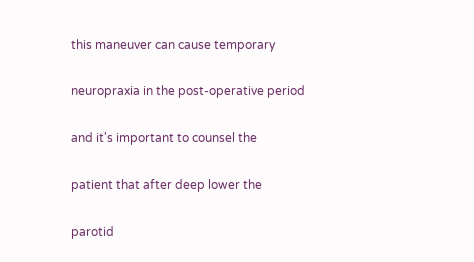this maneuver can cause temporary

neuropraxia in the post-operative period

and it's important to counsel the

patient that after deep lower the

parotid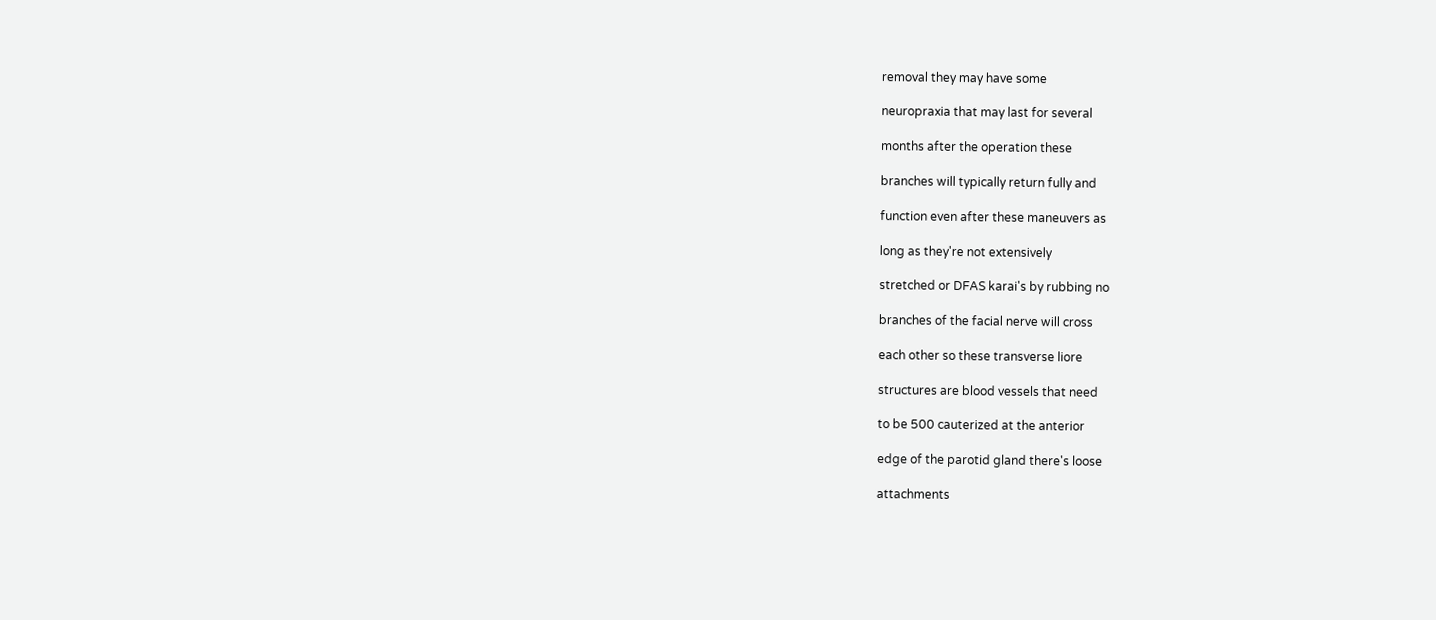removal they may have some

neuropraxia that may last for several

months after the operation these

branches will typically return fully and

function even after these maneuvers as

long as they're not extensively

stretched or DFAS karai's by rubbing no

branches of the facial nerve will cross

each other so these transverse liore

structures are blood vessels that need

to be 500 cauterized at the anterior

edge of the parotid gland there's loose

attachments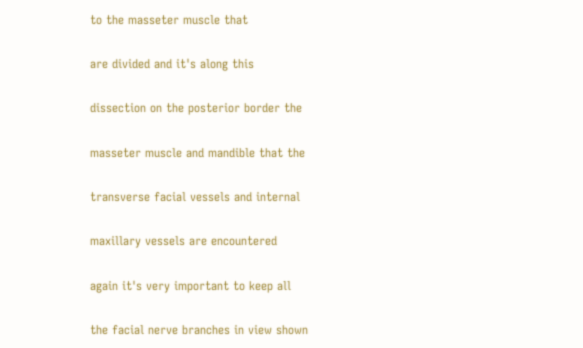to the masseter muscle that

are divided and it's along this

dissection on the posterior border the

masseter muscle and mandible that the

transverse facial vessels and internal

maxillary vessels are encountered

again it's very important to keep all

the facial nerve branches in view shown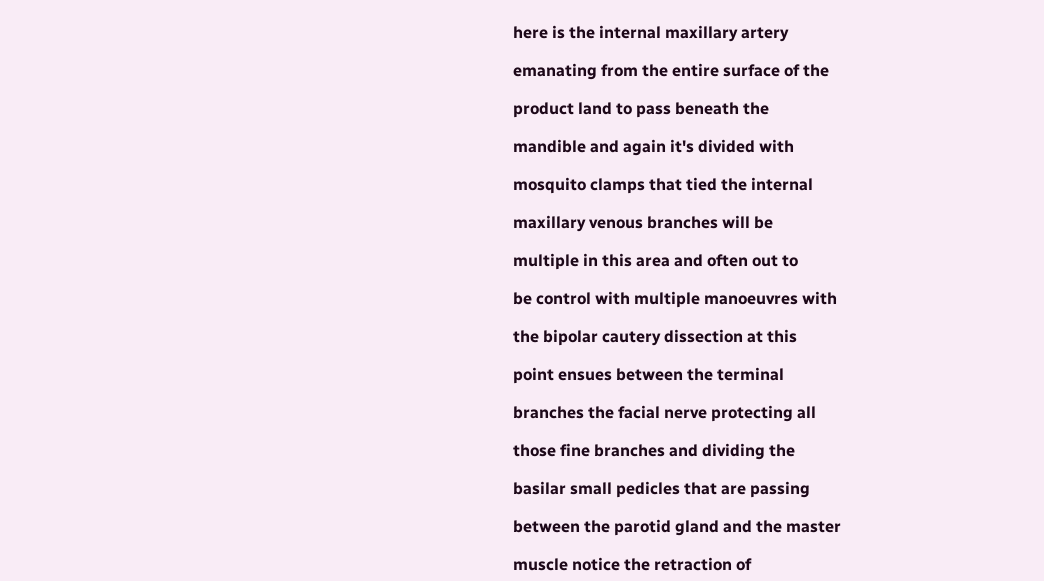here is the internal maxillary artery

emanating from the entire surface of the

product land to pass beneath the

mandible and again it's divided with

mosquito clamps that tied the internal

maxillary venous branches will be

multiple in this area and often out to

be control with multiple manoeuvres with

the bipolar cautery dissection at this

point ensues between the terminal

branches the facial nerve protecting all

those fine branches and dividing the

basilar small pedicles that are passing

between the parotid gland and the master

muscle notice the retraction of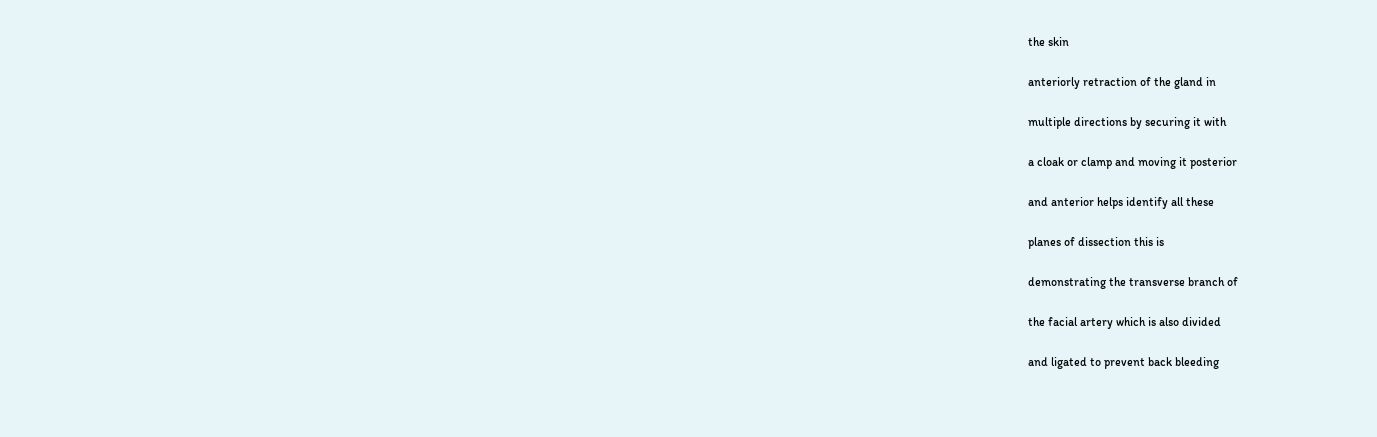the skin

anteriorly retraction of the gland in

multiple directions by securing it with

a cloak or clamp and moving it posterior

and anterior helps identify all these

planes of dissection this is

demonstrating the transverse branch of

the facial artery which is also divided

and ligated to prevent back bleeding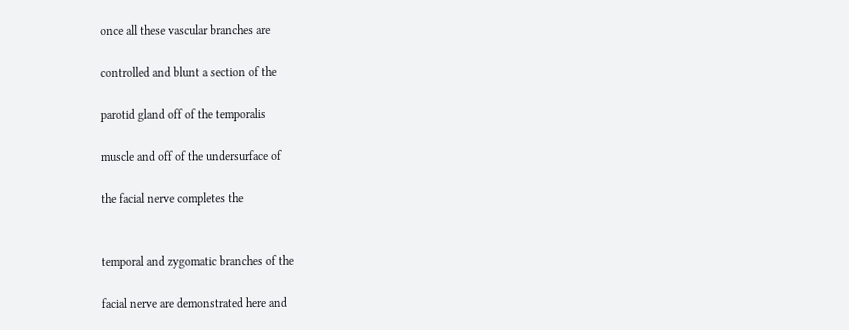once all these vascular branches are

controlled and blunt a section of the

parotid gland off of the temporalis

muscle and off of the undersurface of

the facial nerve completes the


temporal and zygomatic branches of the

facial nerve are demonstrated here and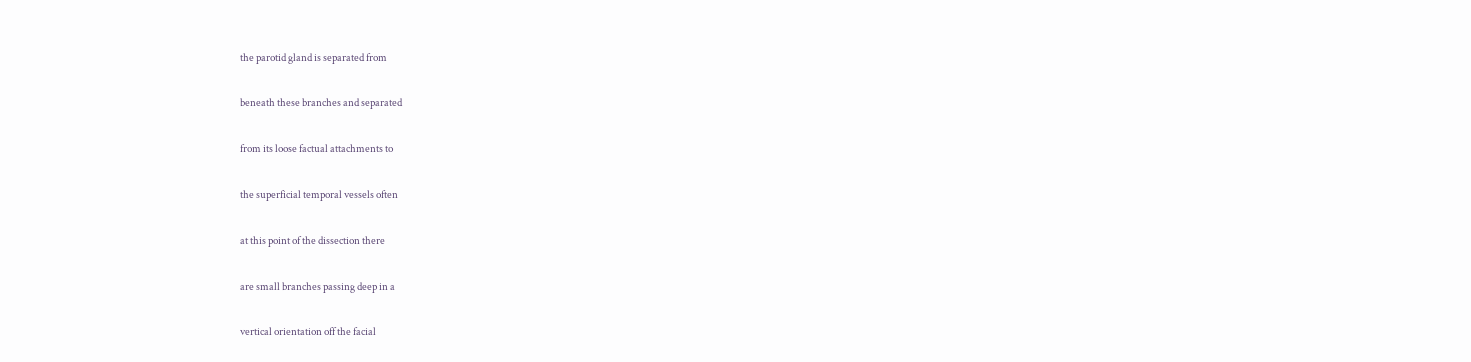the parotid gland is separated from

beneath these branches and separated

from its loose factual attachments to

the superficial temporal vessels often

at this point of the dissection there

are small branches passing deep in a

vertical orientation off the facial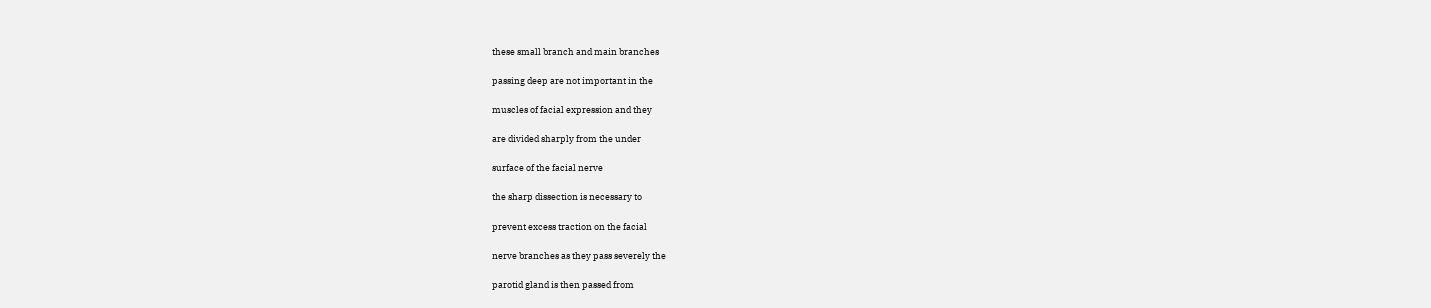these small branch and main branches

passing deep are not important in the

muscles of facial expression and they

are divided sharply from the under

surface of the facial nerve

the sharp dissection is necessary to

prevent excess traction on the facial

nerve branches as they pass severely the

parotid gland is then passed from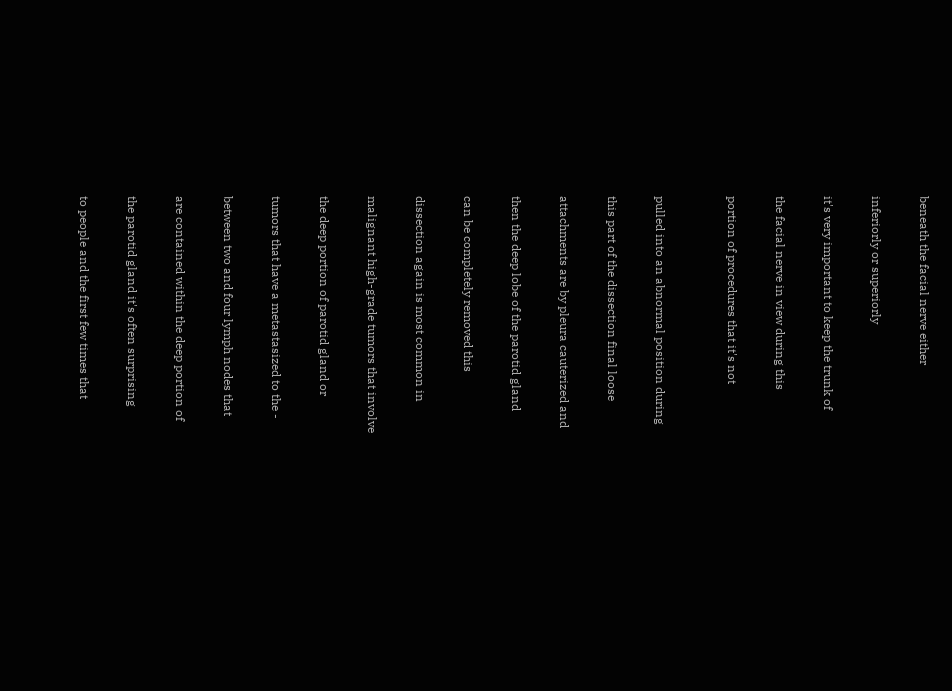beneath the facial nerve either

inferiorly or superiorly

it's very important to keep the trunk of

the facial nerve in view during this

portion of procedures that it's not


pulled into an abnormal position during

this part of the dissection final loose

attachments are by pleura cauterized and

then the deep lobe of the parotid gland

can be completely removed this

dissection again is most common in

malignant high-grade tumors that involve

the deep portion of parotid gland or

tumors that have a metastasized to the -

between two and four lymph nodes that

are contained within the deep portion of

the parotid gland it's often surprising

to people and the first few times that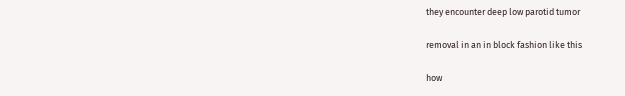they encounter deep low parotid tumor

removal in an in block fashion like this

how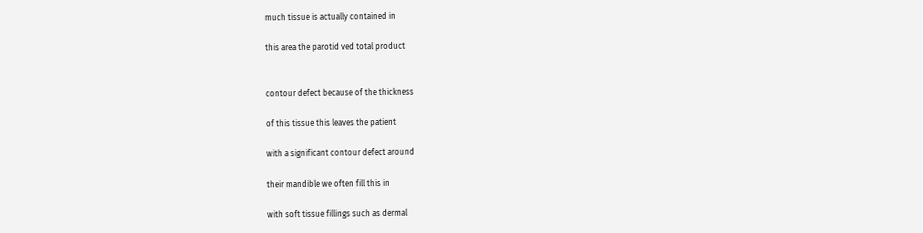much tissue is actually contained in

this area the parotid ved total product


contour defect because of the thickness

of this tissue this leaves the patient

with a significant contour defect around

their mandible we often fill this in

with soft tissue fillings such as dermal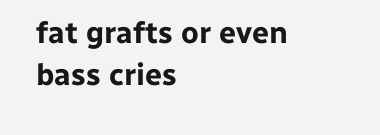fat grafts or even bass cries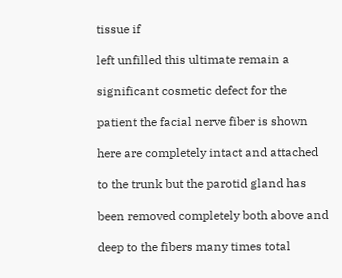tissue if

left unfilled this ultimate remain a

significant cosmetic defect for the

patient the facial nerve fiber is shown

here are completely intact and attached

to the trunk but the parotid gland has

been removed completely both above and

deep to the fibers many times total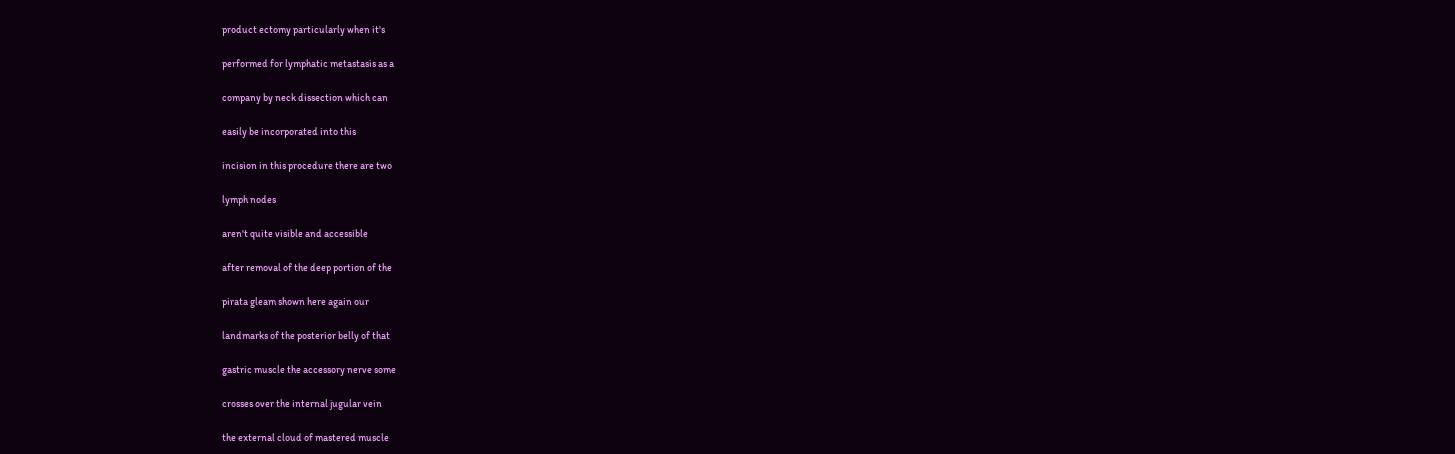product ectomy particularly when it's

performed for lymphatic metastasis as a

company by neck dissection which can

easily be incorporated into this

incision in this procedure there are two

lymph nodes

aren't quite visible and accessible

after removal of the deep portion of the

pirata gleam shown here again our

landmarks of the posterior belly of that

gastric muscle the accessory nerve some

crosses over the internal jugular vein

the external cloud of mastered muscle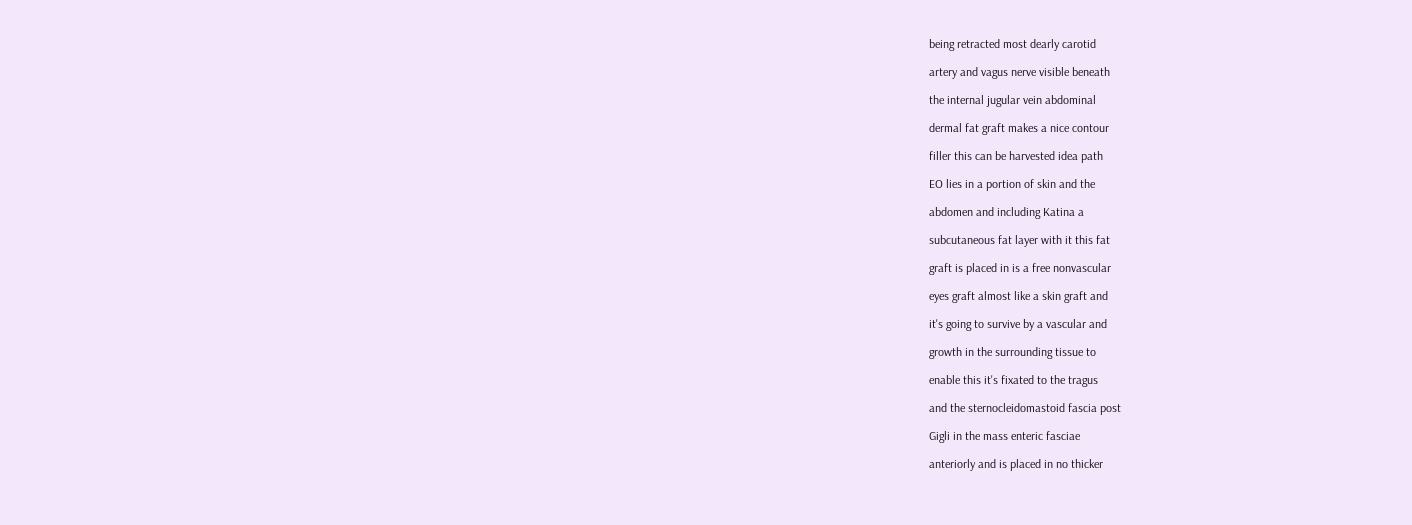being retracted most dearly carotid

artery and vagus nerve visible beneath

the internal jugular vein abdominal

dermal fat graft makes a nice contour

filler this can be harvested idea path

EO lies in a portion of skin and the

abdomen and including Katina a

subcutaneous fat layer with it this fat

graft is placed in is a free nonvascular

eyes graft almost like a skin graft and

it's going to survive by a vascular and

growth in the surrounding tissue to

enable this it's fixated to the tragus

and the sternocleidomastoid fascia post

Gigli in the mass enteric fasciae

anteriorly and is placed in no thicker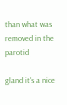than what was removed in the parotid

gland it's a nice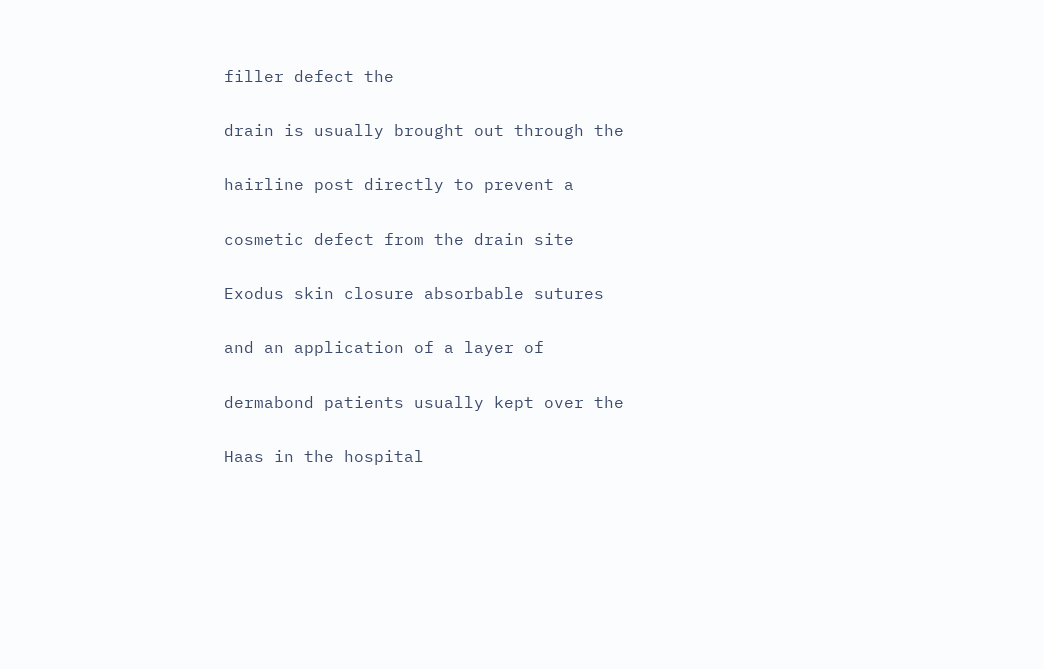filler defect the

drain is usually brought out through the

hairline post directly to prevent a

cosmetic defect from the drain site

Exodus skin closure absorbable sutures

and an application of a layer of

dermabond patients usually kept over the

Haas in the hospital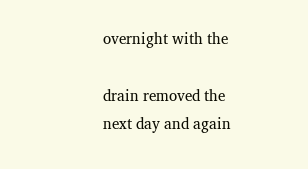overnight with the

drain removed the next day and again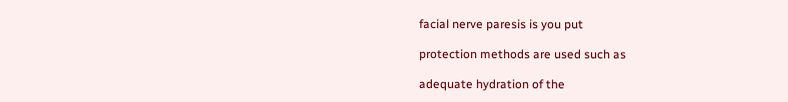facial nerve paresis is you put

protection methods are used such as

adequate hydration of the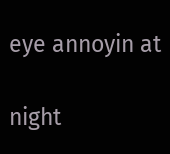eye annoyin at

night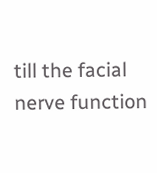till the facial nerve function